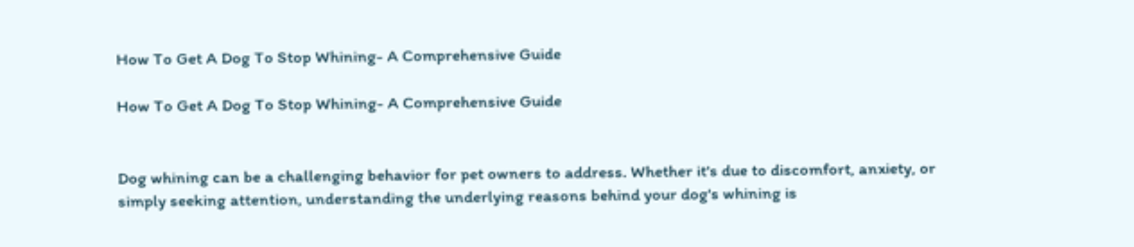How To Get A Dog To Stop Whining- A Comprehensive Guide

How To Get A Dog To Stop Whining- A Comprehensive Guide


Dog whining can be a challenging behavior for pet owners to address. Whether it's due to discomfort, anxiety, or simply seeking attention, understanding the underlying reasons behind your dog's whining is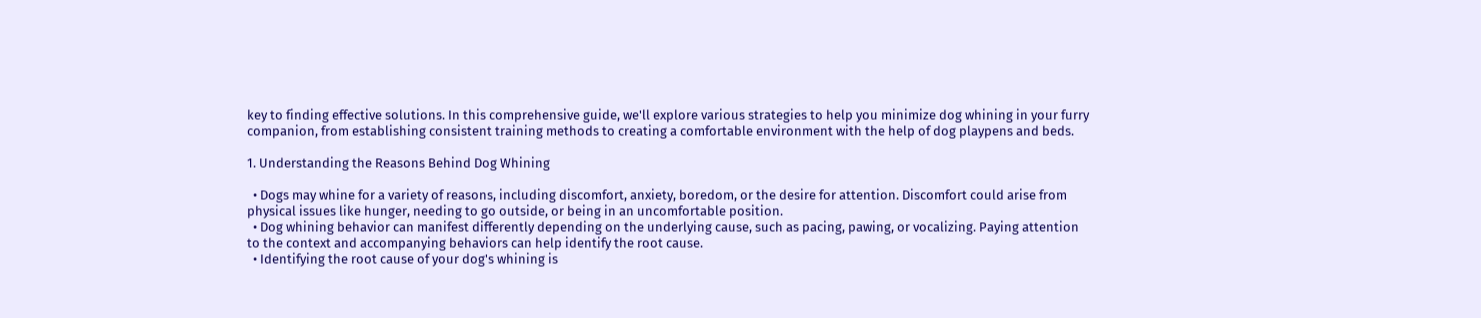key to finding effective solutions. In this comprehensive guide, we'll explore various strategies to help you minimize dog whining in your furry companion, from establishing consistent training methods to creating a comfortable environment with the help of dog playpens and beds.

1. Understanding the Reasons Behind Dog Whining

  • Dogs may whine for a variety of reasons, including discomfort, anxiety, boredom, or the desire for attention. Discomfort could arise from physical issues like hunger, needing to go outside, or being in an uncomfortable position.
  • Dog whining behavior can manifest differently depending on the underlying cause, such as pacing, pawing, or vocalizing. Paying attention to the context and accompanying behaviors can help identify the root cause.
  • Identifying the root cause of your dog's whining is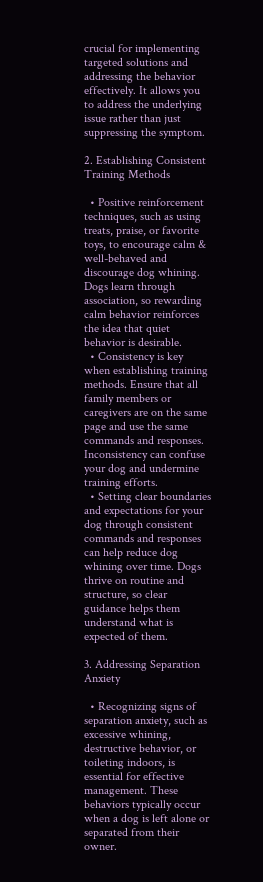crucial for implementing targeted solutions and addressing the behavior effectively. It allows you to address the underlying issue rather than just suppressing the symptom.

2. Establishing Consistent Training Methods

  • Positive reinforcement techniques, such as using treats, praise, or favorite toys, to encourage calm & well-behaved and discourage dog whining. Dogs learn through association, so rewarding calm behavior reinforces the idea that quiet behavior is desirable.
  • Consistency is key when establishing training methods. Ensure that all family members or caregivers are on the same page and use the same commands and responses. Inconsistency can confuse your dog and undermine training efforts.
  • Setting clear boundaries and expectations for your dog through consistent commands and responses can help reduce dog whining over time. Dogs thrive on routine and structure, so clear guidance helps them understand what is expected of them.

3. Addressing Separation Anxiety

  • Recognizing signs of separation anxiety, such as excessive whining, destructive behavior, or toileting indoors, is essential for effective management. These behaviors typically occur when a dog is left alone or separated from their owner.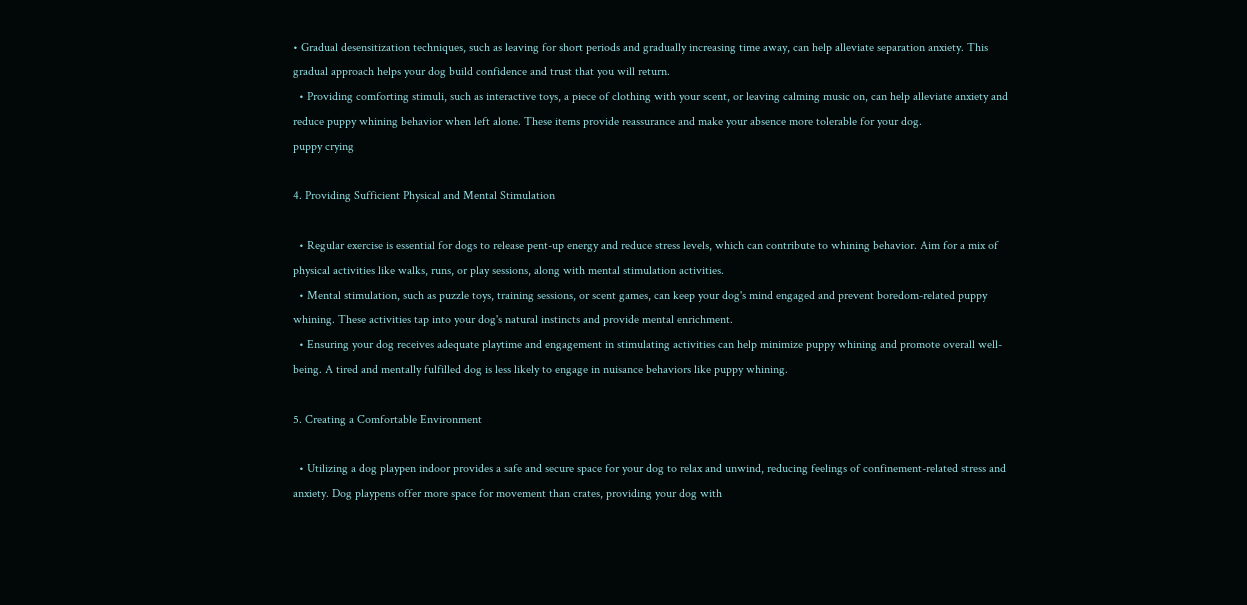• Gradual desensitization techniques, such as leaving for short periods and gradually increasing time away, can help alleviate separation anxiety. This gradual approach helps your dog build confidence and trust that you will return.
  • Providing comforting stimuli, such as interactive toys, a piece of clothing with your scent, or leaving calming music on, can help alleviate anxiety and reduce puppy whining behavior when left alone. These items provide reassurance and make your absence more tolerable for your dog.
puppy crying

4. Providing Sufficient Physical and Mental Stimulation

  • Regular exercise is essential for dogs to release pent-up energy and reduce stress levels, which can contribute to whining behavior. Aim for a mix of physical activities like walks, runs, or play sessions, along with mental stimulation activities.
  • Mental stimulation, such as puzzle toys, training sessions, or scent games, can keep your dog's mind engaged and prevent boredom-related puppy whining. These activities tap into your dog's natural instincts and provide mental enrichment.
  • Ensuring your dog receives adequate playtime and engagement in stimulating activities can help minimize puppy whining and promote overall well-being. A tired and mentally fulfilled dog is less likely to engage in nuisance behaviors like puppy whining.

5. Creating a Comfortable Environment

  • Utilizing a dog playpen indoor provides a safe and secure space for your dog to relax and unwind, reducing feelings of confinement-related stress and anxiety. Dog playpens offer more space for movement than crates, providing your dog with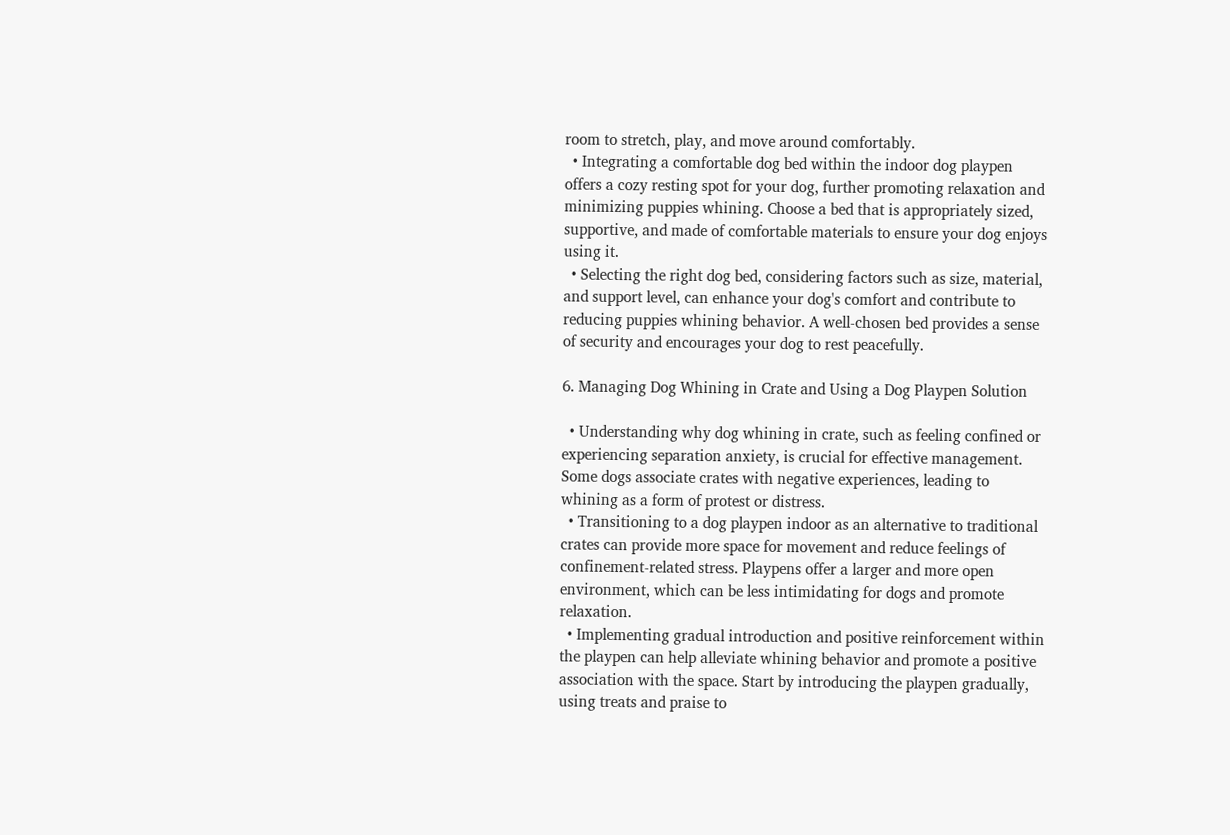room to stretch, play, and move around comfortably.
  • Integrating a comfortable dog bed within the indoor dog playpen offers a cozy resting spot for your dog, further promoting relaxation and minimizing puppies whining. Choose a bed that is appropriately sized, supportive, and made of comfortable materials to ensure your dog enjoys using it.
  • Selecting the right dog bed, considering factors such as size, material, and support level, can enhance your dog's comfort and contribute to reducing puppies whining behavior. A well-chosen bed provides a sense of security and encourages your dog to rest peacefully.

6. Managing Dog Whining in Crate and Using a Dog Playpen Solution

  • Understanding why dog whining in crate, such as feeling confined or experiencing separation anxiety, is crucial for effective management. Some dogs associate crates with negative experiences, leading to whining as a form of protest or distress.
  • Transitioning to a dog playpen indoor as an alternative to traditional crates can provide more space for movement and reduce feelings of confinement-related stress. Playpens offer a larger and more open environment, which can be less intimidating for dogs and promote relaxation.
  • Implementing gradual introduction and positive reinforcement within the playpen can help alleviate whining behavior and promote a positive association with the space. Start by introducing the playpen gradually, using treats and praise to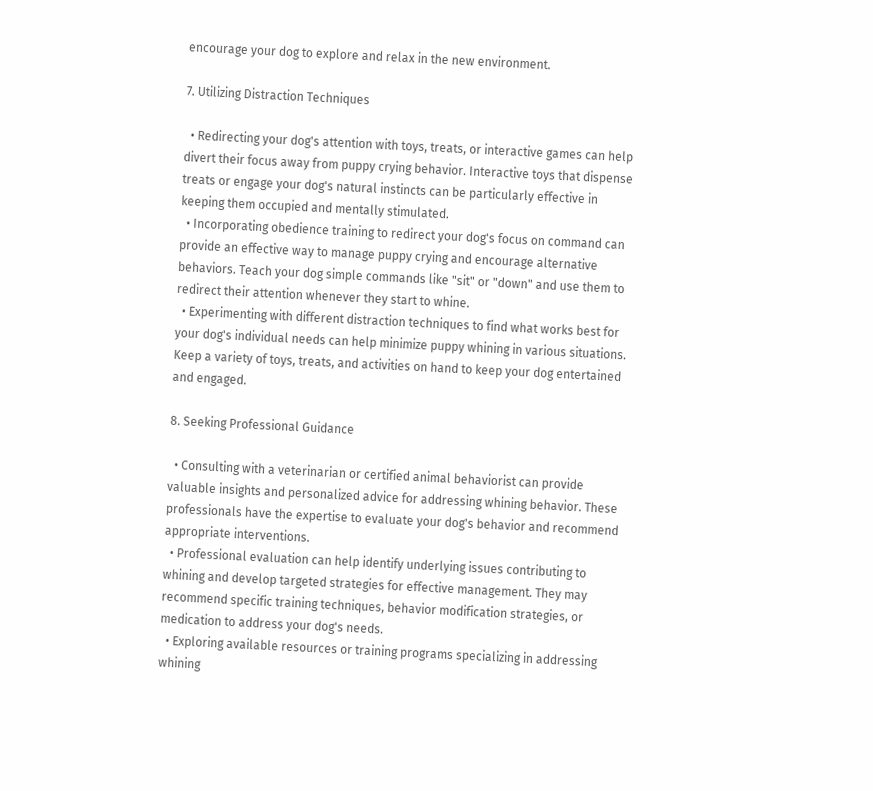encourage your dog to explore and relax in the new environment.

7. Utilizing Distraction Techniques

  • Redirecting your dog's attention with toys, treats, or interactive games can help divert their focus away from puppy crying behavior. Interactive toys that dispense treats or engage your dog's natural instincts can be particularly effective in keeping them occupied and mentally stimulated.
  • Incorporating obedience training to redirect your dog's focus on command can provide an effective way to manage puppy crying and encourage alternative behaviors. Teach your dog simple commands like "sit" or "down" and use them to redirect their attention whenever they start to whine.
  • Experimenting with different distraction techniques to find what works best for your dog's individual needs can help minimize puppy whining in various situations. Keep a variety of toys, treats, and activities on hand to keep your dog entertained and engaged.

8. Seeking Professional Guidance

  • Consulting with a veterinarian or certified animal behaviorist can provide valuable insights and personalized advice for addressing whining behavior. These professionals have the expertise to evaluate your dog's behavior and recommend appropriate interventions.
  • Professional evaluation can help identify underlying issues contributing to whining and develop targeted strategies for effective management. They may recommend specific training techniques, behavior modification strategies, or medication to address your dog's needs.
  • Exploring available resources or training programs specializing in addressing whining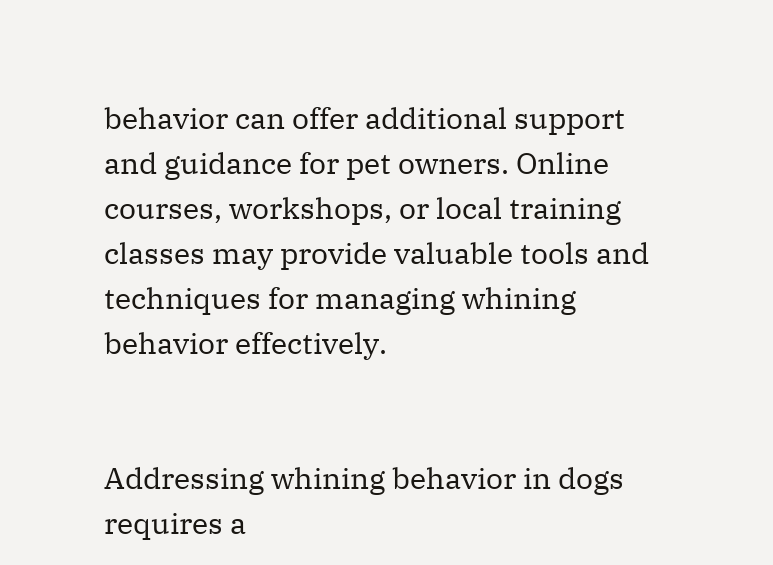behavior can offer additional support and guidance for pet owners. Online courses, workshops, or local training classes may provide valuable tools and techniques for managing whining behavior effectively.


Addressing whining behavior in dogs requires a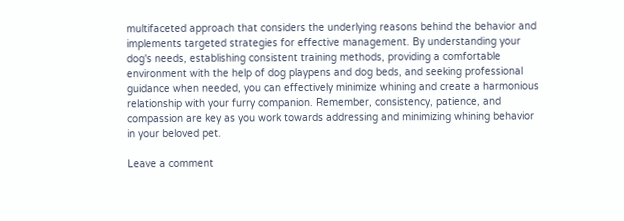multifaceted approach that considers the underlying reasons behind the behavior and implements targeted strategies for effective management. By understanding your dog's needs, establishing consistent training methods, providing a comfortable environment with the help of dog playpens and dog beds, and seeking professional guidance when needed, you can effectively minimize whining and create a harmonious relationship with your furry companion. Remember, consistency, patience, and compassion are key as you work towards addressing and minimizing whining behavior in your beloved pet.

Leave a comment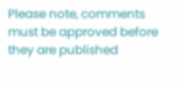Please note, comments must be approved before they are published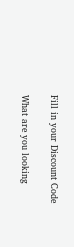Fill in your Discount Code

What are you looking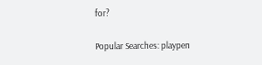for?

Popular Searches: playpen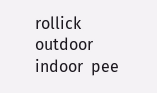rollick  outdoor  indoor  pee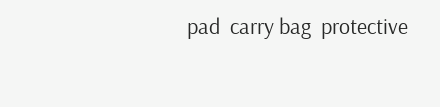pad  carry bag  protective